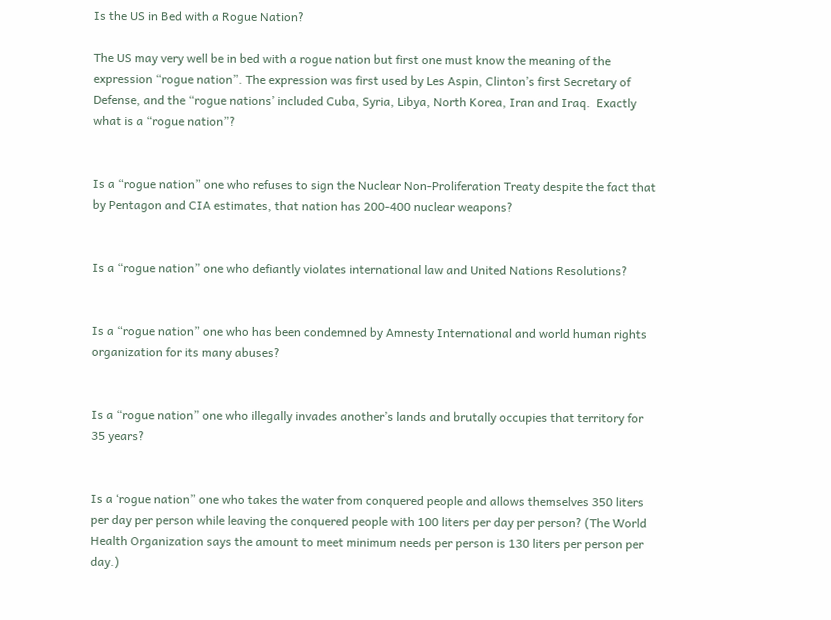Is the US in Bed with a Rogue Nation?

The US may very well be in bed with a rogue nation but first one must know the meaning of the expression “rogue nation”. The expression was first used by Les Aspin, Clinton’s first Secretary of Defense, and the “rogue nations’ included Cuba, Syria, Libya, North Korea, Iran and Iraq.  Exactly what is a “rogue nation”?


Is a “rogue nation” one who refuses to sign the Nuclear Non-Proliferation Treaty despite the fact that by Pentagon and CIA estimates, that nation has 200-400 nuclear weapons?


Is a “rogue nation” one who defiantly violates international law and United Nations Resolutions?


Is a “rogue nation” one who has been condemned by Amnesty International and world human rights organization for its many abuses?


Is a “rogue nation” one who illegally invades another’s lands and brutally occupies that territory for 35 years?


Is a ‘rogue nation” one who takes the water from conquered people and allows themselves 350 liters per day per person while leaving the conquered people with 100 liters per day per person? (The World Health Organization says the amount to meet minimum needs per person is 130 liters per person per day.)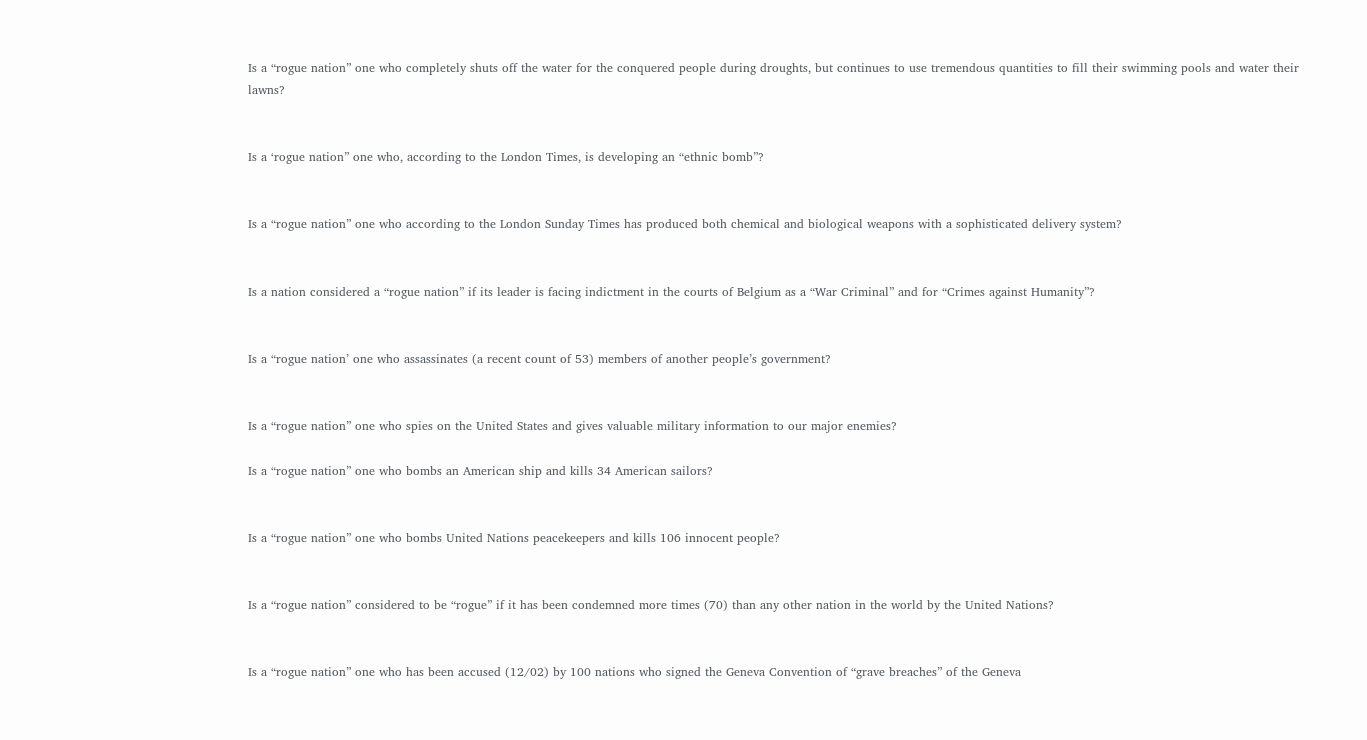Is a “rogue nation” one who completely shuts off the water for the conquered people during droughts, but continues to use tremendous quantities to fill their swimming pools and water their lawns?


Is a ‘rogue nation” one who, according to the London Times, is developing an “ethnic bomb”?


Is a “rogue nation” one who according to the London Sunday Times has produced both chemical and biological weapons with a sophisticated delivery system?


Is a nation considered a “rogue nation” if its leader is facing indictment in the courts of Belgium as a “War Criminal” and for “Crimes against Humanity”?


Is a “rogue nation’ one who assassinates (a recent count of 53) members of another people’s government?


Is a “rogue nation” one who spies on the United States and gives valuable military information to our major enemies?

Is a “rogue nation” one who bombs an American ship and kills 34 American sailors?


Is a “rogue nation” one who bombs United Nations peacekeepers and kills 106 innocent people?


Is a “rogue nation” considered to be “rogue” if it has been condemned more times (70) than any other nation in the world by the United Nations?


Is a “rogue nation” one who has been accused (12/02) by 100 nations who signed the Geneva Convention of “grave breaches” of the Geneva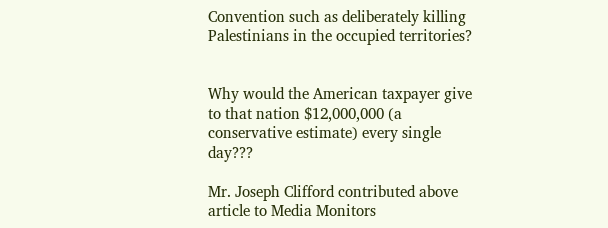Convention such as deliberately killing Palestinians in the occupied territories?


Why would the American taxpayer give to that nation $12,000,000 (a conservative estimate) every single day???

Mr. Joseph Clifford contributed above article to Media Monitors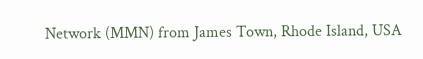Network (MMN) from James Town, Rhode Island, USA